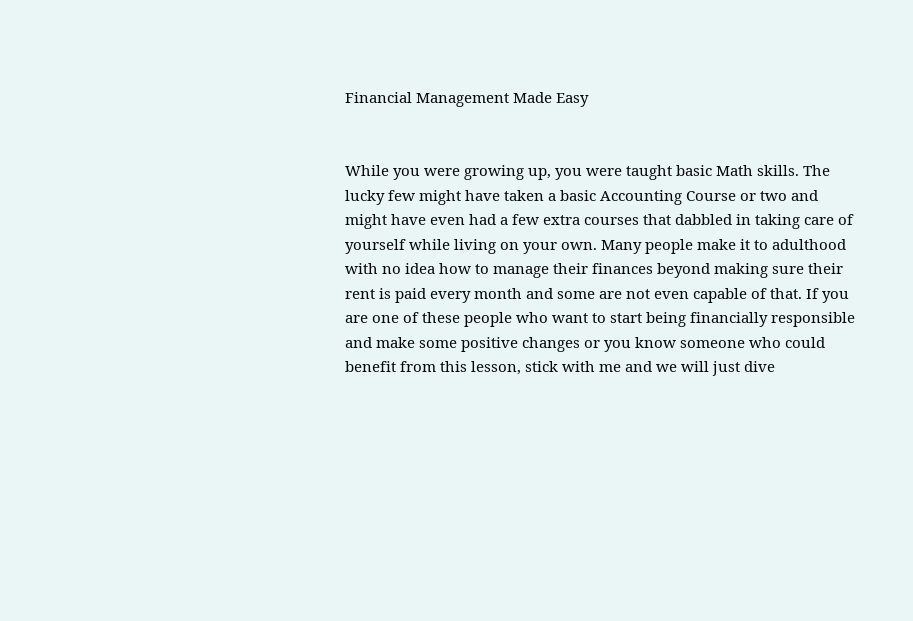Financial Management Made Easy


While you were growing up, you were taught basic Math skills. The lucky few might have taken a basic Accounting Course or two and might have even had a few extra courses that dabbled in taking care of yourself while living on your own. Many people make it to adulthood with no idea how to manage their finances beyond making sure their rent is paid every month and some are not even capable of that. If you are one of these people who want to start being financially responsible and make some positive changes or you know someone who could benefit from this lesson, stick with me and we will just dive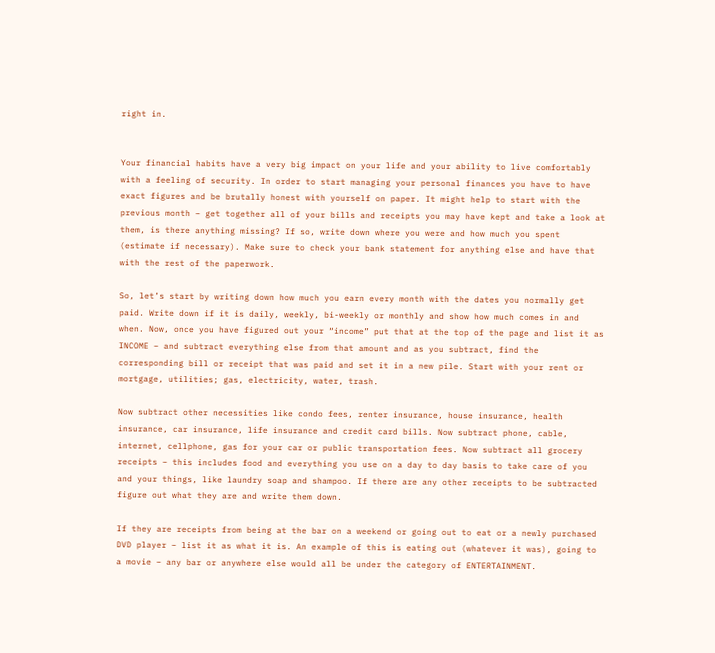right in.


Your financial habits have a very big impact on your life and your ability to live comfortably with a feeling of security. In order to start managing your personal finances you have to have exact figures and be brutally honest with yourself on paper. It might help to start with the previous month – get together all of your bills and receipts you may have kept and take a look at them, is there anything missing? If so, write down where you were and how much you spent (estimate if necessary). Make sure to check your bank statement for anything else and have that with the rest of the paperwork.

So, let’s start by writing down how much you earn every month with the dates you normally get paid. Write down if it is daily, weekly, bi-weekly or monthly and show how much comes in and when. Now, once you have figured out your “income” put that at the top of the page and list it as INCOME – and subtract everything else from that amount and as you subtract, find the corresponding bill or receipt that was paid and set it in a new pile. Start with your rent or mortgage, utilities; gas, electricity, water, trash.

Now subtract other necessities like condo fees, renter insurance, house insurance, health insurance, car insurance, life insurance and credit card bills. Now subtract phone, cable, internet, cellphone, gas for your car or public transportation fees. Now subtract all grocery receipts – this includes food and everything you use on a day to day basis to take care of you and your things, like laundry soap and shampoo. If there are any other receipts to be subtracted figure out what they are and write them down.

If they are receipts from being at the bar on a weekend or going out to eat or a newly purchased DVD player – list it as what it is. An example of this is eating out (whatever it was), going to a movie – any bar or anywhere else would all be under the category of ENTERTAINMENT.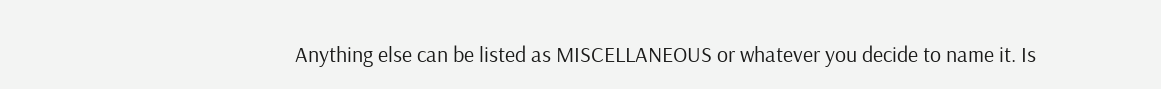Anything else can be listed as MISCELLANEOUS or whatever you decide to name it. Is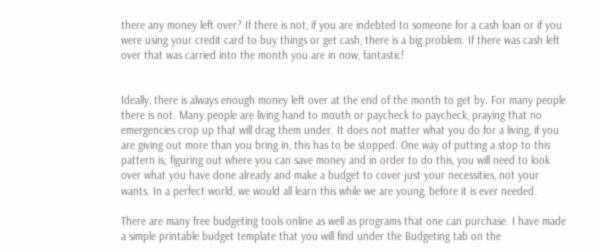there any money left over? If there is not, if you are indebted to someone for a cash loan or if you were using your credit card to buy things or get cash, there is a big problem. If there was cash left over that was carried into the month you are in now, fantastic!


Ideally, there is always enough money left over at the end of the month to get by. For many people there is not. Many people are living hand to mouth or paycheck to paycheck, praying that no emergencies crop up that will drag them under. It does not matter what you do for a living, if you are giving out more than you bring in, this has to be stopped. One way of putting a stop to this pattern is; figuring out where you can save money and in order to do this, you will need to look over what you have done already and make a budget to cover just your necessities, not your wants. In a perfect world, we would all learn this while we are young, before it is ever needed.

There are many free budgeting tools online as well as programs that one can purchase. I have made a simple printable budget template that you will find under the Budgeting tab on the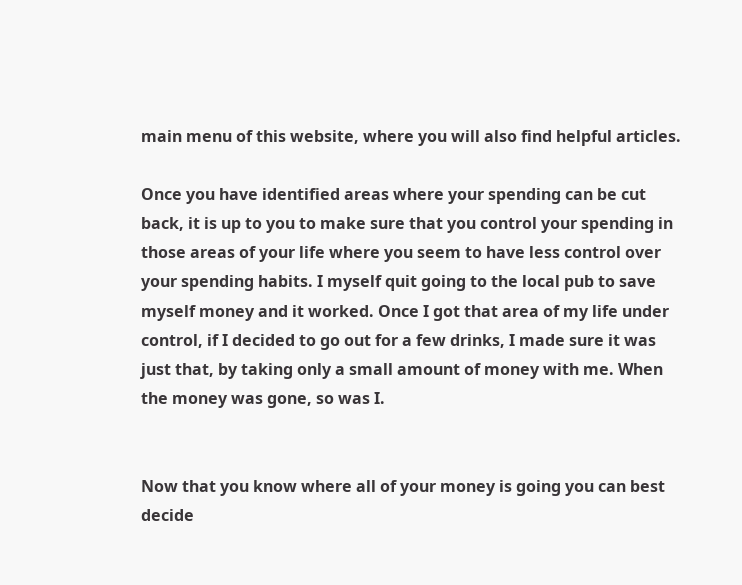main menu of this website, where you will also find helpful articles.

Once you have identified areas where your spending can be cut back, it is up to you to make sure that you control your spending in those areas of your life where you seem to have less control over your spending habits. I myself quit going to the local pub to save myself money and it worked. Once I got that area of my life under control, if I decided to go out for a few drinks, I made sure it was just that, by taking only a small amount of money with me. When the money was gone, so was I.


Now that you know where all of your money is going you can best decide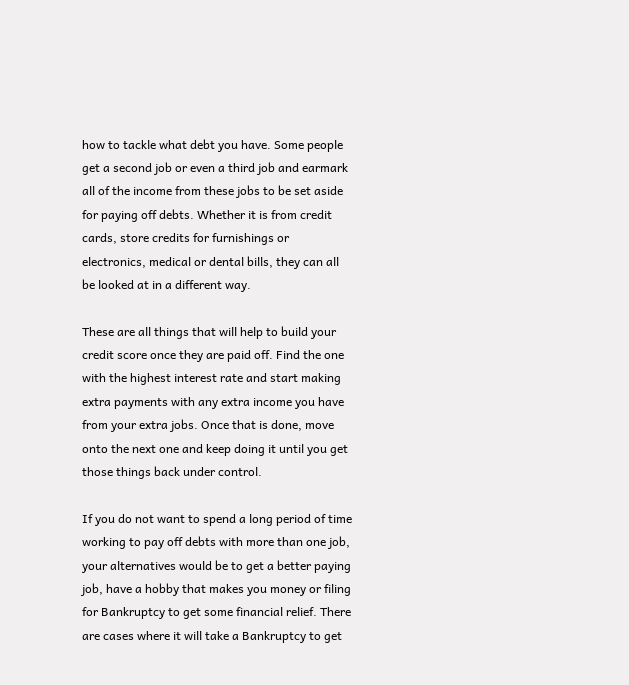how to tackle what debt you have. Some people get a second job or even a third job and earmark all of the income from these jobs to be set aside for paying off debts. Whether it is from credit cards, store credits for furnishings or electronics, medical or dental bills, they can all be looked at in a different way.

These are all things that will help to build your credit score once they are paid off. Find the one with the highest interest rate and start making extra payments with any extra income you have from your extra jobs. Once that is done, move onto the next one and keep doing it until you get those things back under control.

If you do not want to spend a long period of time working to pay off debts with more than one job, your alternatives would be to get a better paying job, have a hobby that makes you money or filing for Bankruptcy to get some financial relief. There are cases where it will take a Bankruptcy to get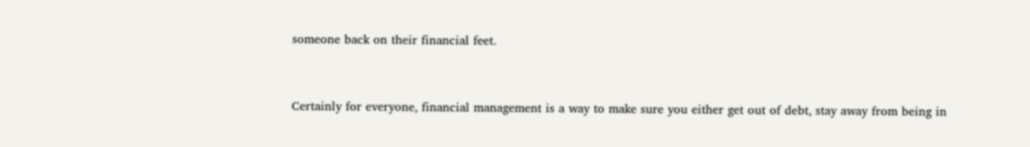someone back on their financial feet.


Certainly for everyone, financial management is a way to make sure you either get out of debt, stay away from being in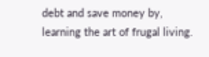debt and save money by, learning the art of frugal living.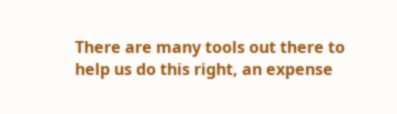There are many tools out there to help us do this right, an expense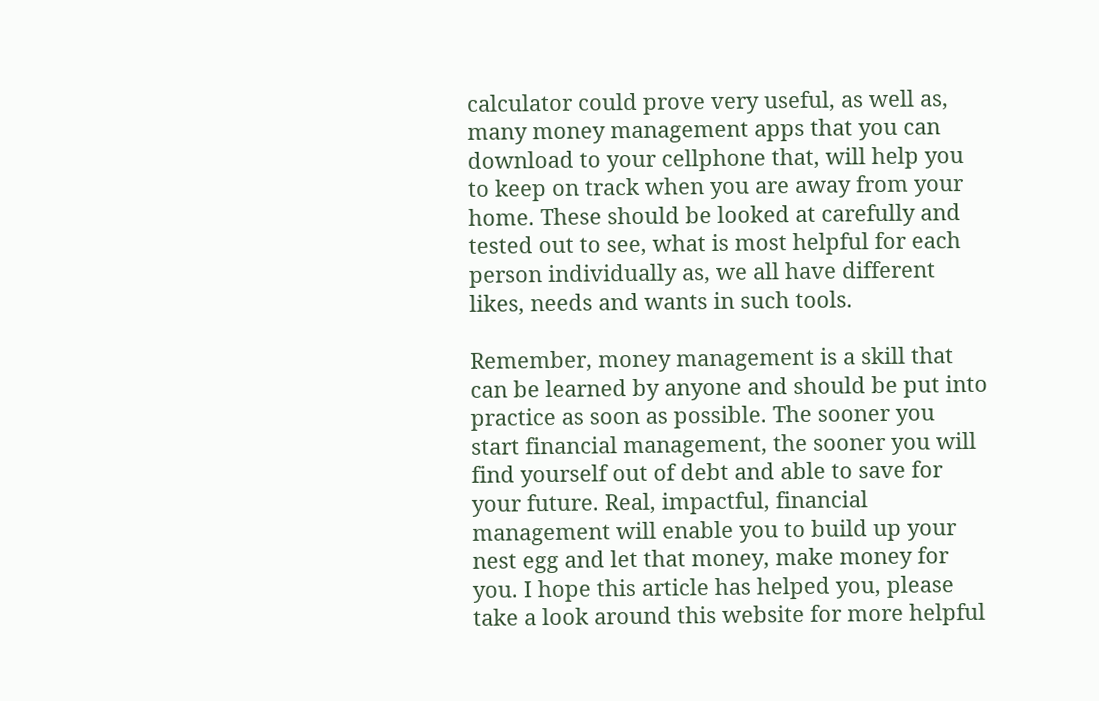calculator could prove very useful, as well as, many money management apps that you can download to your cellphone that, will help you to keep on track when you are away from your home. These should be looked at carefully and tested out to see, what is most helpful for each person individually as, we all have different likes, needs and wants in such tools.

Remember, money management is a skill that can be learned by anyone and should be put into practice as soon as possible. The sooner you start financial management, the sooner you will find yourself out of debt and able to save for your future. Real, impactful, financial management will enable you to build up your nest egg and let that money, make money for you. I hope this article has helped you, please take a look around this website for more helpful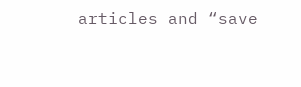articles and “save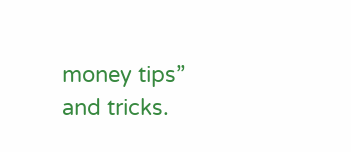money tips” and tricks.